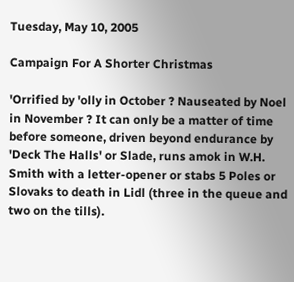Tuesday, May 10, 2005

Campaign For A Shorter Christmas

'Orrified by 'olly in October ? Nauseated by Noel in November ? It can only be a matter of time before someone, driven beyond endurance by 'Deck The Halls' or Slade, runs amok in W.H. Smith with a letter-opener or stabs 5 Poles or Slovaks to death in Lidl (three in the queue and two on the tills).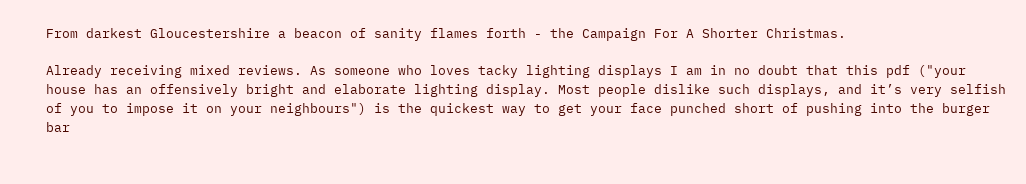From darkest Gloucestershire a beacon of sanity flames forth - the Campaign For A Shorter Christmas.

Already receiving mixed reviews. As someone who loves tacky lighting displays I am in no doubt that this pdf ("your house has an offensively bright and elaborate lighting display. Most people dislike such displays, and it’s very selfish of you to impose it on your neighbours") is the quickest way to get your face punched short of pushing into the burger bar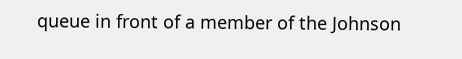queue in front of a member of the Johnson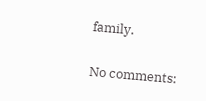family.

No comments: